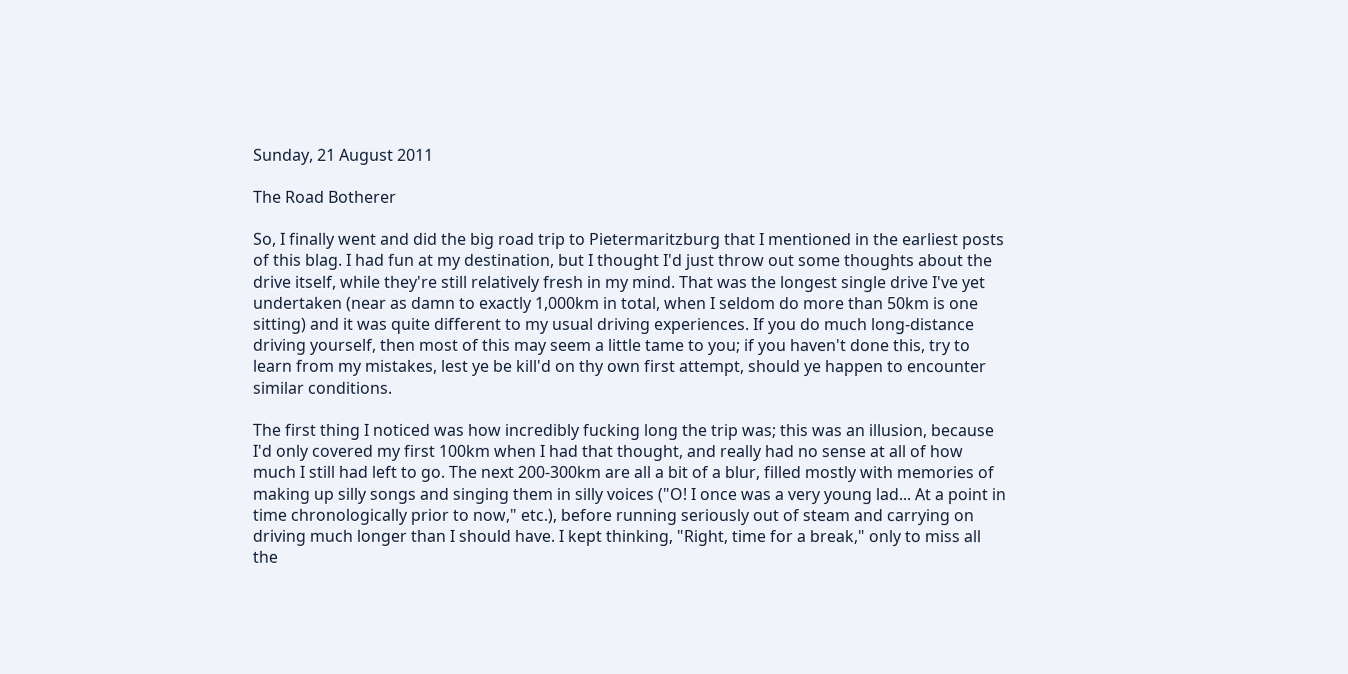Sunday, 21 August 2011

The Road Botherer

So, I finally went and did the big road trip to Pietermaritzburg that I mentioned in the earliest posts of this blag. I had fun at my destination, but I thought I'd just throw out some thoughts about the drive itself, while they're still relatively fresh in my mind. That was the longest single drive I've yet undertaken (near as damn to exactly 1,000km in total, when I seldom do more than 50km is one sitting) and it was quite different to my usual driving experiences. If you do much long-distance driving yourself, then most of this may seem a little tame to you; if you haven't done this, try to learn from my mistakes, lest ye be kill'd on thy own first attempt, should ye happen to encounter similar conditions.

The first thing I noticed was how incredibly fucking long the trip was; this was an illusion, because I'd only covered my first 100km when I had that thought, and really had no sense at all of how much I still had left to go. The next 200-300km are all a bit of a blur, filled mostly with memories of making up silly songs and singing them in silly voices ("O! I once was a very young lad... At a point in time chronologically prior to now," etc.), before running seriously out of steam and carrying on driving much longer than I should have. I kept thinking, "Right, time for a break," only to miss all the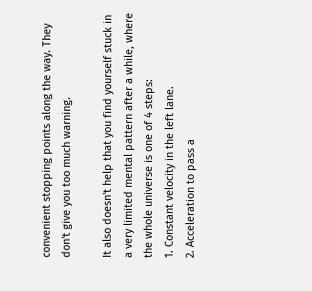convenient stopping points along the way. They don't give you too much warning.

It also doesn't help that you find yourself stuck in a very limited mental pattern after a while, where the whole universe is one of 4 steps:
1. Constant velocity in the left lane.
2. Acceleration to pass a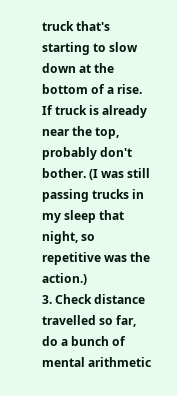truck that's starting to slow down at the bottom of a rise. If truck is already near the top, probably don't bother. (I was still passing trucks in my sleep that night, so repetitive was the action.)
3. Check distance travelled so far, do a bunch of mental arithmetic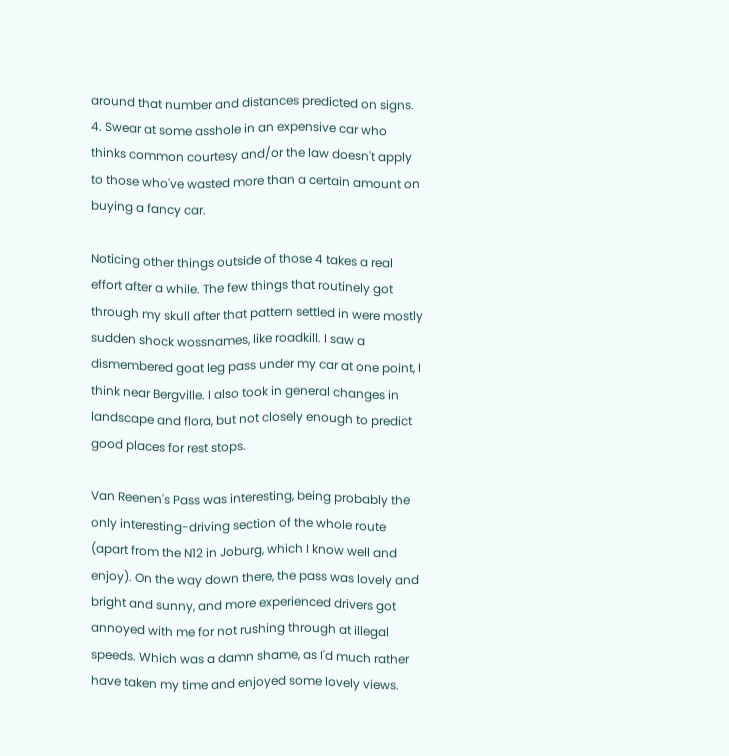around that number and distances predicted on signs.
4. Swear at some asshole in an expensive car who thinks common courtesy and/or the law doesn't apply to those who've wasted more than a certain amount on buying a fancy car.

Noticing other things outside of those 4 takes a real effort after a while. The few things that routinely got through my skull after that pattern settled in were mostly sudden shock wossnames, like roadkill. I saw a dismembered goat leg pass under my car at one point, I think near Bergville. I also took in general changes in landscape and flora, but not closely enough to predict good places for rest stops.

Van Reenen's Pass was interesting, being probably the only interesting-driving section of the whole route (apart from the N12 in Joburg, which I know well and enjoy). On the way down there, the pass was lovely and bright and sunny, and more experienced drivers got annoyed with me for not rushing through at illegal speeds. Which was a damn shame, as I'd much rather have taken my time and enjoyed some lovely views.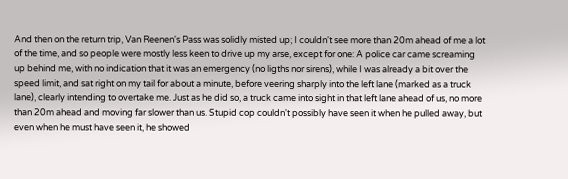And then on the return trip, Van Reenen's Pass was solidly misted up; I couldn't see more than 20m ahead of me a lot of the time, and so people were mostly less keen to drive up my arse, except for one: A police car came screaming up behind me, with no indication that it was an emergency (no ligths nor sirens), while I was already a bit over the speed limit, and sat right on my tail for about a minute, before veering sharply into the left lane (marked as a truck lane), clearly intending to overtake me. Just as he did so, a truck came into sight in that left lane ahead of us, no more than 20m ahead and moving far slower than us. Stupid cop couldn't possibly have seen it when he pulled away, but even when he must have seen it, he showed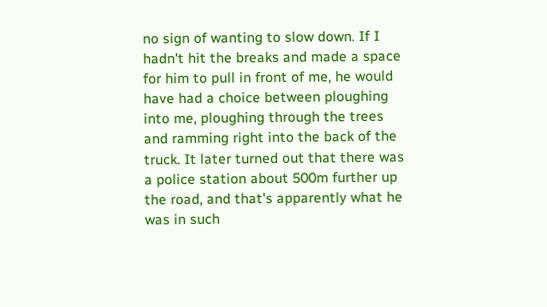no sign of wanting to slow down. If I hadn't hit the breaks and made a space for him to pull in front of me, he would have had a choice between ploughing into me, ploughing through the trees and ramming right into the back of the truck. It later turned out that there was a police station about 500m further up the road, and that's apparently what he was in such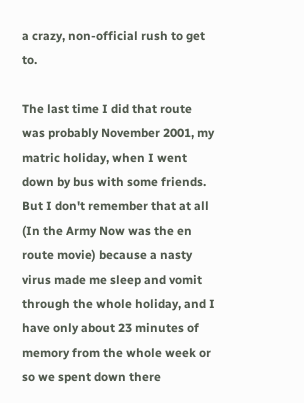a crazy, non-official rush to get to.

The last time I did that route was probably November 2001, my matric holiday, when I went down by bus with some friends. But I don't remember that at all (In the Army Now was the en route movie) because a nasty virus made me sleep and vomit through the whole holiday, and I have only about 23 minutes of memory from the whole week or so we spent down there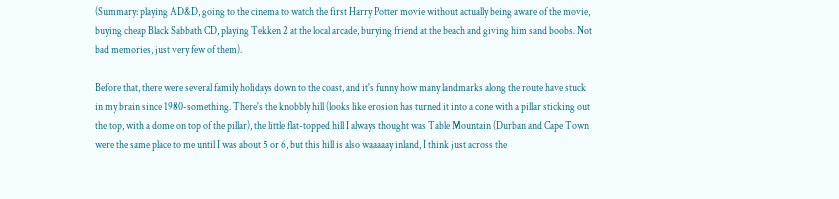(Summary: playing AD&D, going to the cinema to watch the first Harry Potter movie without actually being aware of the movie, buying cheap Black Sabbath CD, playing Tekken 2 at the local arcade, burying friend at the beach and giving him sand boobs. Not bad memories, just very few of them).

Before that, there were several family holidays down to the coast, and it's funny how many landmarks along the route have stuck in my brain since 1980-something. There's the knobbly hill (looks like erosion has turned it into a cone with a pillar sticking out the top, with a dome on top of the pillar), the little flat-topped hill I always thought was Table Mountain (Durban and Cape Town were the same place to me until I was about 5 or 6, but this hill is also waaaaay inland, I think just across the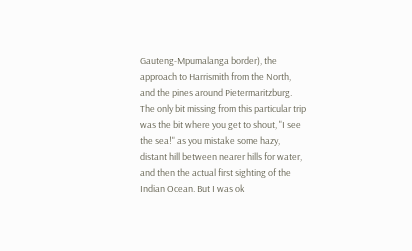Gauteng-Mpumalanga border), the approach to Harrismith from the North, and the pines around Pietermaritzburg. The only bit missing from this particular trip was the bit where you get to shout, "I see the sea!" as you mistake some hazy, distant hill between nearer hills for water, and then the actual first sighting of the Indian Ocean. But I was ok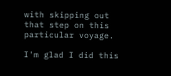with skipping out that step on this particular voyage.

I'm glad I did this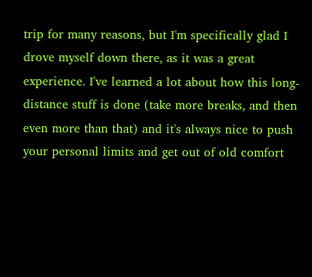trip for many reasons, but I'm specifically glad I drove myself down there, as it was a great experience. I've learned a lot about how this long-distance stuff is done (take more breaks, and then even more than that) and it's always nice to push your personal limits and get out of old comfort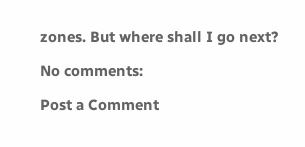zones. But where shall I go next?

No comments:

Post a Comment